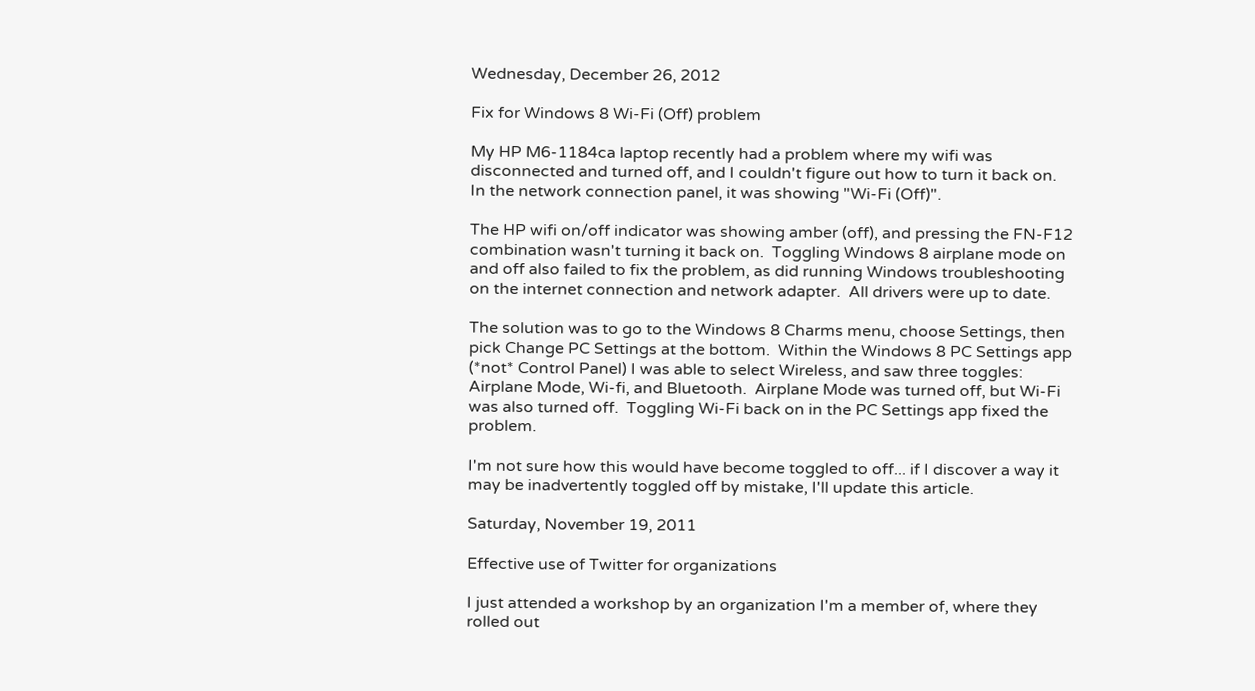Wednesday, December 26, 2012

Fix for Windows 8 Wi-Fi (Off) problem

My HP M6-1184ca laptop recently had a problem where my wifi was disconnected and turned off, and I couldn't figure out how to turn it back on.  In the network connection panel, it was showing "Wi-Fi (Off)".

The HP wifi on/off indicator was showing amber (off), and pressing the FN-F12 combination wasn't turning it back on.  Toggling Windows 8 airplane mode on and off also failed to fix the problem, as did running Windows troubleshooting on the internet connection and network adapter.  All drivers were up to date.

The solution was to go to the Windows 8 Charms menu, choose Settings, then pick Change PC Settings at the bottom.  Within the Windows 8 PC Settings app (*not* Control Panel) I was able to select Wireless, and saw three toggles: Airplane Mode, Wi-fi, and Bluetooth.  Airplane Mode was turned off, but Wi-Fi was also turned off.  Toggling Wi-Fi back on in the PC Settings app fixed the problem.

I'm not sure how this would have become toggled to off... if I discover a way it may be inadvertently toggled off by mistake, I'll update this article.

Saturday, November 19, 2011

Effective use of Twitter for organizations

I just attended a workshop by an organization I'm a member of, where they rolled out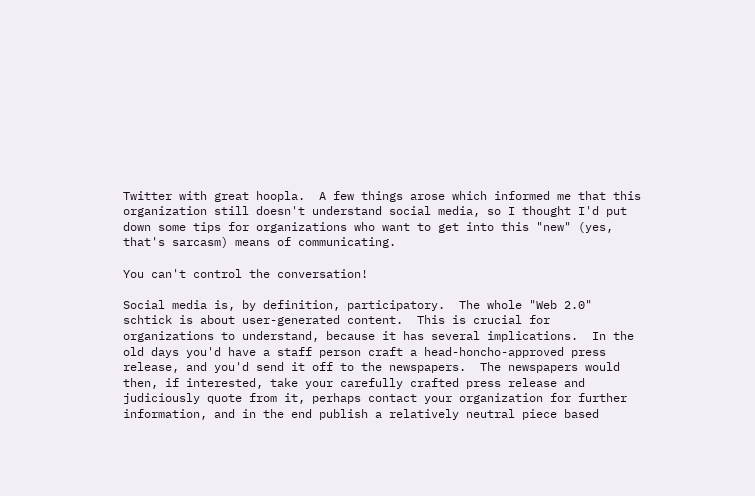Twitter with great hoopla.  A few things arose which informed me that this organization still doesn't understand social media, so I thought I'd put down some tips for organizations who want to get into this "new" (yes, that's sarcasm) means of communicating.

You can't control the conversation!

Social media is, by definition, participatory.  The whole "Web 2.0" schtick is about user-generated content.  This is crucial for organizations to understand, because it has several implications.  In the old days you'd have a staff person craft a head-honcho-approved press release, and you'd send it off to the newspapers.  The newspapers would then, if interested, take your carefully crafted press release and judiciously quote from it, perhaps contact your organization for further information, and in the end publish a relatively neutral piece based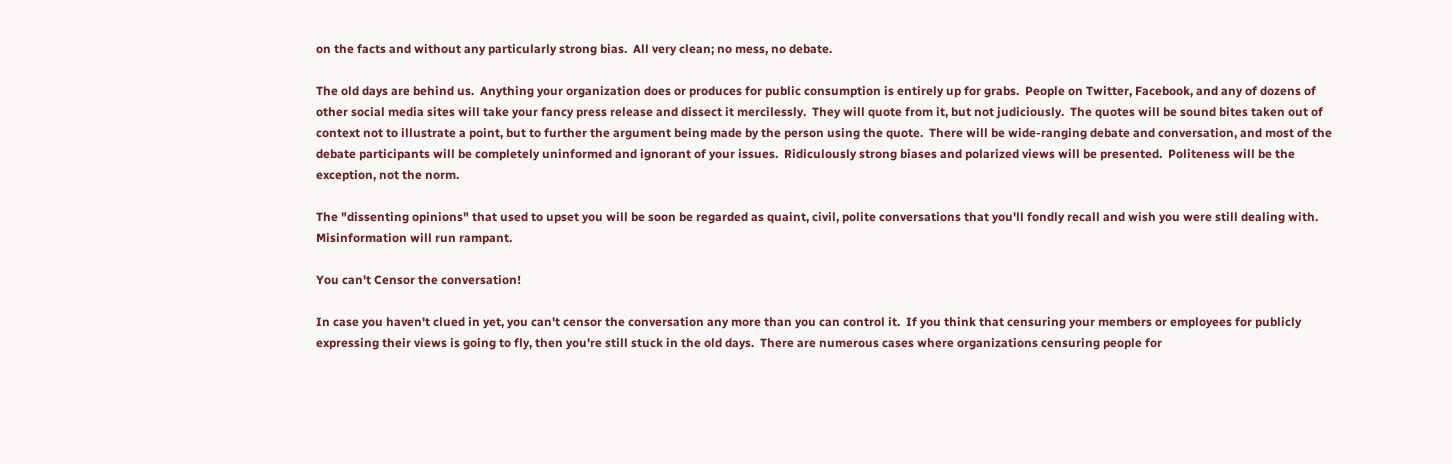on the facts and without any particularly strong bias.  All very clean; no mess, no debate.

The old days are behind us.  Anything your organization does or produces for public consumption is entirely up for grabs.  People on Twitter, Facebook, and any of dozens of other social media sites will take your fancy press release and dissect it mercilessly.  They will quote from it, but not judiciously.  The quotes will be sound bites taken out of context not to illustrate a point, but to further the argument being made by the person using the quote.  There will be wide-ranging debate and conversation, and most of the debate participants will be completely uninformed and ignorant of your issues.  Ridiculously strong biases and polarized views will be presented.  Politeness will be the exception, not the norm.

The "dissenting opinions" that used to upset you will be soon be regarded as quaint, civil, polite conversations that you'll fondly recall and wish you were still dealing with.  Misinformation will run rampant.

You can't Censor the conversation!

In case you haven't clued in yet, you can't censor the conversation any more than you can control it.  If you think that censuring your members or employees for publicly expressing their views is going to fly, then you're still stuck in the old days.  There are numerous cases where organizations censuring people for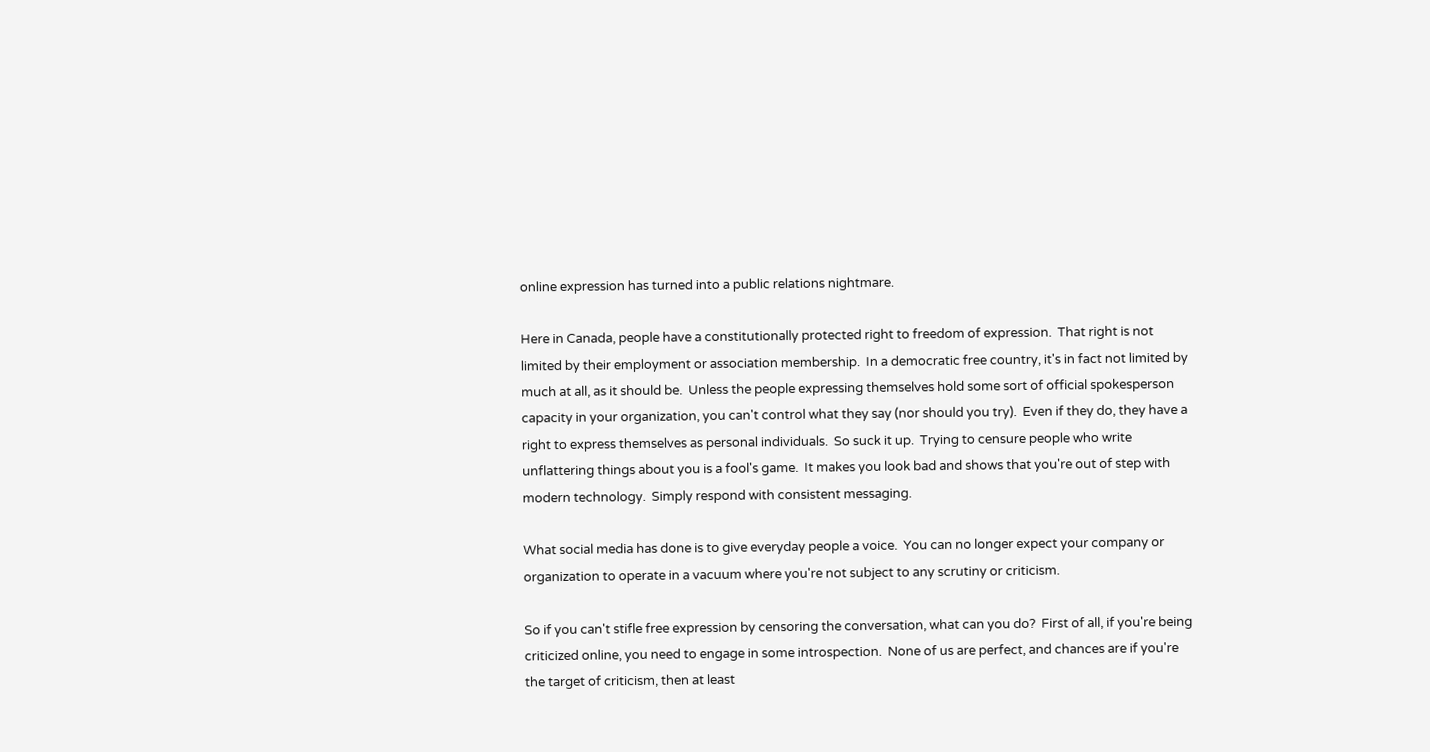online expression has turned into a public relations nightmare.

Here in Canada, people have a constitutionally protected right to freedom of expression.  That right is not limited by their employment or association membership.  In a democratic free country, it's in fact not limited by much at all, as it should be.  Unless the people expressing themselves hold some sort of official spokesperson capacity in your organization, you can't control what they say (nor should you try).  Even if they do, they have a right to express themselves as personal individuals.  So suck it up.  Trying to censure people who write unflattering things about you is a fool's game.  It makes you look bad and shows that you're out of step with modern technology.  Simply respond with consistent messaging.

What social media has done is to give everyday people a voice.  You can no longer expect your company or organization to operate in a vacuum where you're not subject to any scrutiny or criticism.

So if you can't stifle free expression by censoring the conversation, what can you do?  First of all, if you're being criticized online, you need to engage in some introspection.  None of us are perfect, and chances are if you're the target of criticism, then at least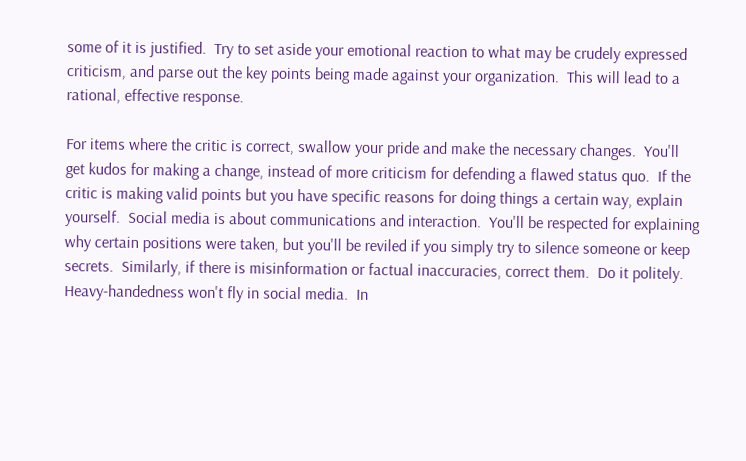some of it is justified.  Try to set aside your emotional reaction to what may be crudely expressed criticism, and parse out the key points being made against your organization.  This will lead to a rational, effective response.

For items where the critic is correct, swallow your pride and make the necessary changes.  You'll get kudos for making a change, instead of more criticism for defending a flawed status quo.  If the critic is making valid points but you have specific reasons for doing things a certain way, explain yourself.  Social media is about communications and interaction.  You'll be respected for explaining why certain positions were taken, but you'll be reviled if you simply try to silence someone or keep secrets.  Similarly, if there is misinformation or factual inaccuracies, correct them.  Do it politely.  Heavy-handedness won't fly in social media.  In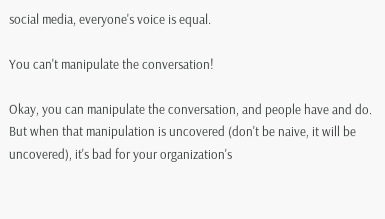social media, everyone's voice is equal.

You can't manipulate the conversation!

Okay, you can manipulate the conversation, and people have and do.  But when that manipulation is uncovered (don't be naive, it will be uncovered), it's bad for your organization's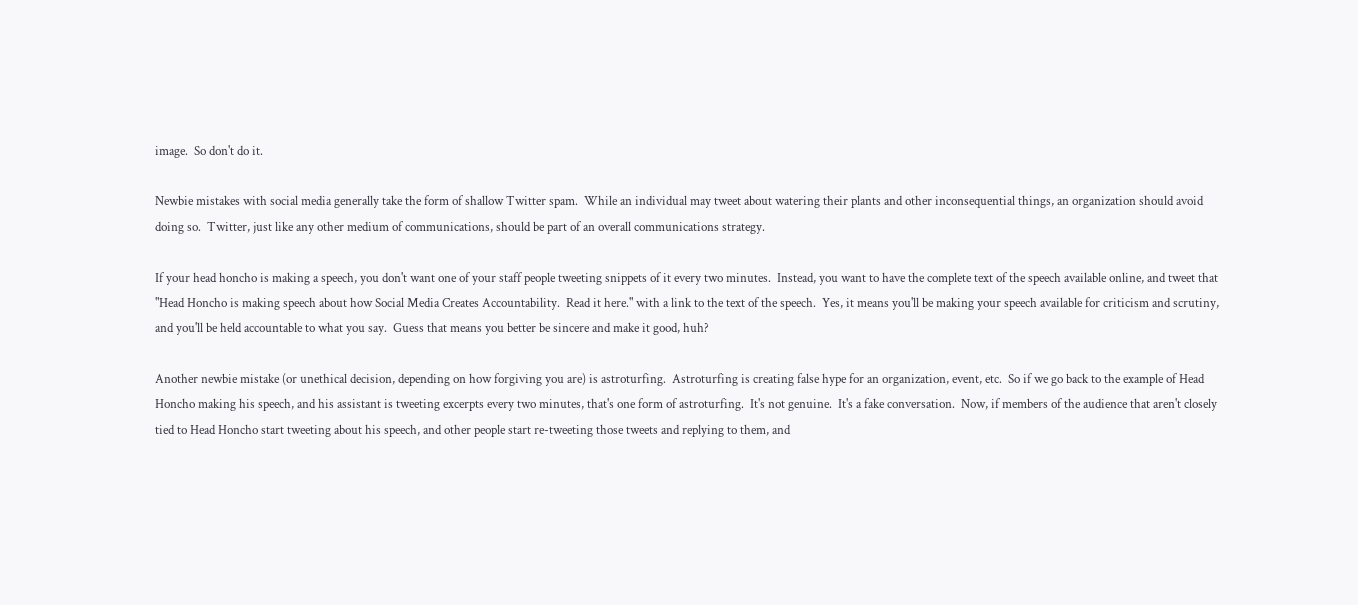image.  So don't do it.

Newbie mistakes with social media generally take the form of shallow Twitter spam.  While an individual may tweet about watering their plants and other inconsequential things, an organization should avoid doing so.  Twitter, just like any other medium of communications, should be part of an overall communications strategy.

If your head honcho is making a speech, you don't want one of your staff people tweeting snippets of it every two minutes.  Instead, you want to have the complete text of the speech available online, and tweet that "Head Honcho is making speech about how Social Media Creates Accountability.  Read it here." with a link to the text of the speech.  Yes, it means you'll be making your speech available for criticism and scrutiny, and you'll be held accountable to what you say.  Guess that means you better be sincere and make it good, huh?

Another newbie mistake (or unethical decision, depending on how forgiving you are) is astroturfing.  Astroturfing is creating false hype for an organization, event, etc.  So if we go back to the example of Head Honcho making his speech, and his assistant is tweeting excerpts every two minutes, that's one form of astroturfing.  It's not genuine.  It's a fake conversation.  Now, if members of the audience that aren't closely tied to Head Honcho start tweeting about his speech, and other people start re-tweeting those tweets and replying to them, and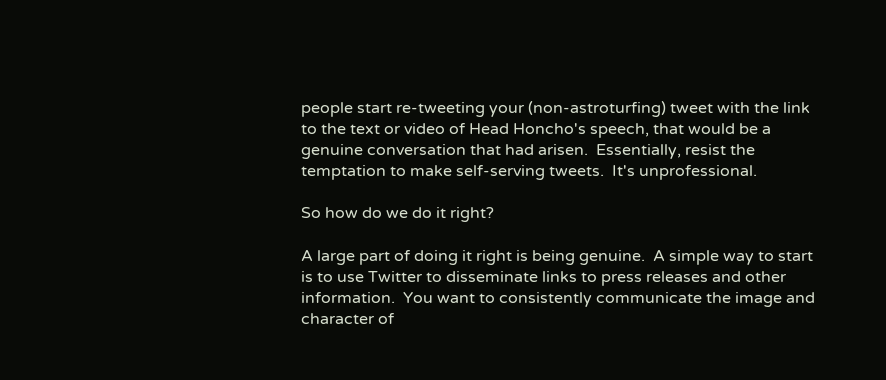people start re-tweeting your (non-astroturfing) tweet with the link to the text or video of Head Honcho's speech, that would be a genuine conversation that had arisen.  Essentially, resist the temptation to make self-serving tweets.  It's unprofessional.

So how do we do it right?

A large part of doing it right is being genuine.  A simple way to start is to use Twitter to disseminate links to press releases and other information.  You want to consistently communicate the image and character of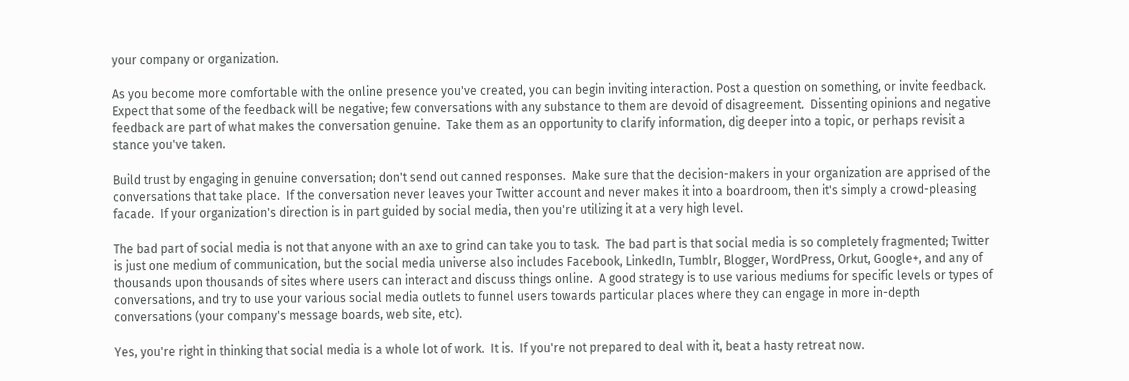your company or organization.

As you become more comfortable with the online presence you've created, you can begin inviting interaction. Post a question on something, or invite feedback.  Expect that some of the feedback will be negative; few conversations with any substance to them are devoid of disagreement.  Dissenting opinions and negative feedback are part of what makes the conversation genuine.  Take them as an opportunity to clarify information, dig deeper into a topic, or perhaps revisit a stance you've taken.

Build trust by engaging in genuine conversation; don't send out canned responses.  Make sure that the decision-makers in your organization are apprised of the conversations that take place.  If the conversation never leaves your Twitter account and never makes it into a boardroom, then it's simply a crowd-pleasing facade.  If your organization's direction is in part guided by social media, then you're utilizing it at a very high level.

The bad part of social media is not that anyone with an axe to grind can take you to task.  The bad part is that social media is so completely fragmented; Twitter is just one medium of communication, but the social media universe also includes Facebook, LinkedIn, Tumblr, Blogger, WordPress, Orkut, Google+, and any of thousands upon thousands of sites where users can interact and discuss things online.  A good strategy is to use various mediums for specific levels or types of conversations, and try to use your various social media outlets to funnel users towards particular places where they can engage in more in-depth conversations (your company's message boards, web site, etc).

Yes, you're right in thinking that social media is a whole lot of work.  It is.  If you're not prepared to deal with it, beat a hasty retreat now.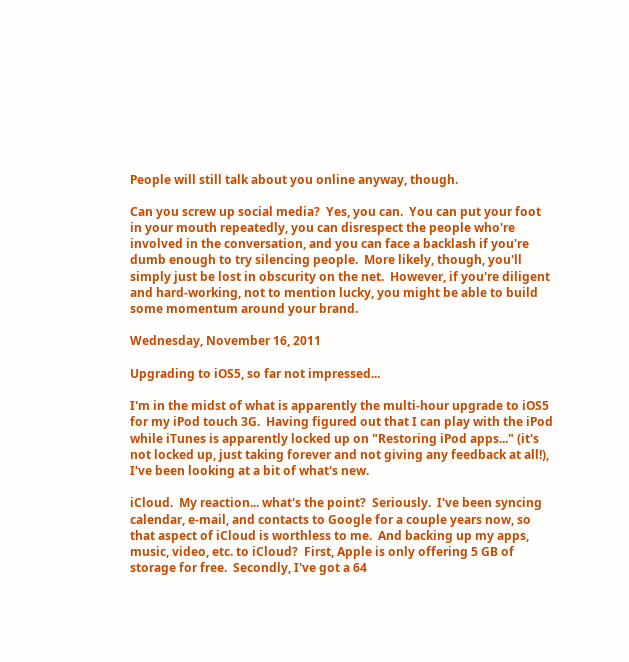People will still talk about you online anyway, though.

Can you screw up social media?  Yes, you can.  You can put your foot in your mouth repeatedly, you can disrespect the people who're involved in the conversation, and you can face a backlash if you're dumb enough to try silencing people.  More likely, though, you'll simply just be lost in obscurity on the net.  However, if you're diligent and hard-working, not to mention lucky, you might be able to build some momentum around your brand.

Wednesday, November 16, 2011

Upgrading to iOS5, so far not impressed...

I'm in the midst of what is apparently the multi-hour upgrade to iOS5 for my iPod touch 3G.  Having figured out that I can play with the iPod while iTunes is apparently locked up on "Restoring iPod apps..." (it's not locked up, just taking forever and not giving any feedback at all!), I've been looking at a bit of what's new.

iCloud.  My reaction... what's the point?  Seriously.  I've been syncing calendar, e-mail, and contacts to Google for a couple years now, so that aspect of iCloud is worthless to me.  And backing up my apps, music, video, etc. to iCloud?  First, Apple is only offering 5 GB of storage for free.  Secondly, I've got a 64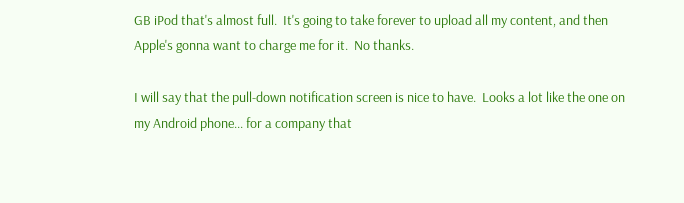GB iPod that's almost full.  It's going to take forever to upload all my content, and then Apple's gonna want to charge me for it.  No thanks.

I will say that the pull-down notification screen is nice to have.  Looks a lot like the one on my Android phone... for a company that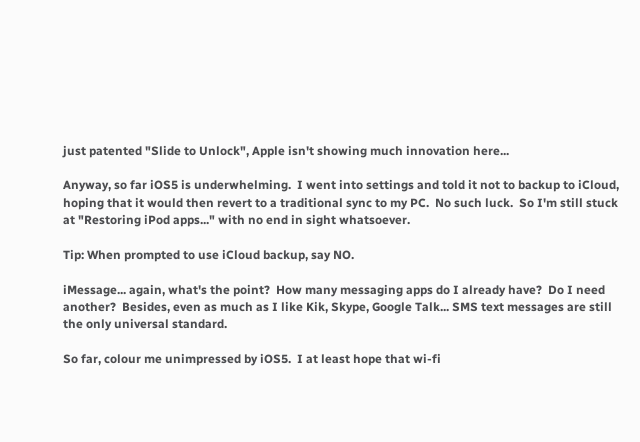just patented "Slide to Unlock", Apple isn't showing much innovation here...

Anyway, so far iOS5 is underwhelming.  I went into settings and told it not to backup to iCloud, hoping that it would then revert to a traditional sync to my PC.  No such luck.  So I'm still stuck at "Restoring iPod apps..." with no end in sight whatsoever.

Tip: When prompted to use iCloud backup, say NO.

iMessage... again, what's the point?  How many messaging apps do I already have?  Do I need another?  Besides, even as much as I like Kik, Skype, Google Talk... SMS text messages are still the only universal standard.

So far, colour me unimpressed by iOS5.  I at least hope that wi-fi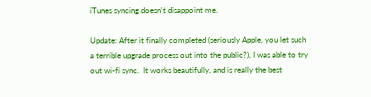iTunes syncing doesn't disappoint me.

Update: After it finally completed (seriously Apple, you let such a terrible upgrade process out into the public?), I was able to try out wi-fi sync.  It works beautifully, and is really the best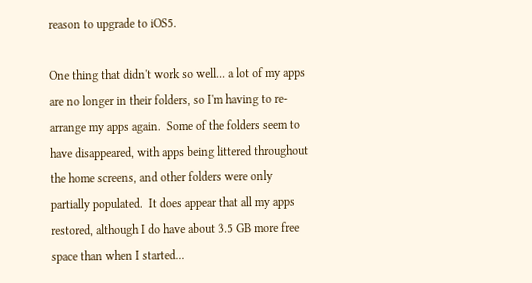reason to upgrade to iOS5.

One thing that didn't work so well... a lot of my apps are no longer in their folders, so I'm having to re-arrange my apps again.  Some of the folders seem to have disappeared, with apps being littered throughout the home screens, and other folders were only partially populated.  It does appear that all my apps restored, although I do have about 3.5 GB more free space than when I started...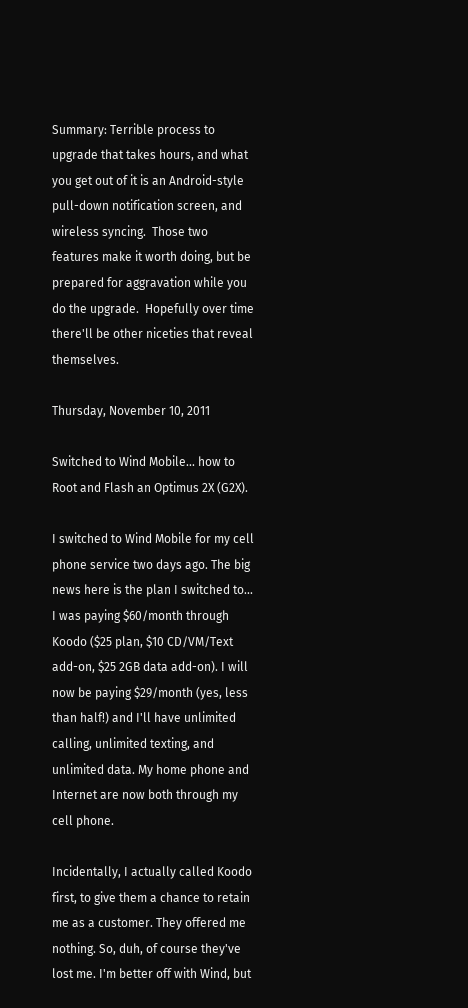Summary: Terrible process to upgrade that takes hours, and what you get out of it is an Android-style pull-down notification screen, and wireless syncing.  Those two features make it worth doing, but be prepared for aggravation while you do the upgrade.  Hopefully over time there'll be other niceties that reveal themselves.

Thursday, November 10, 2011

Switched to Wind Mobile... how to Root and Flash an Optimus 2X (G2X).

I switched to Wind Mobile for my cell phone service two days ago. The big news here is the plan I switched to... I was paying $60/month through Koodo ($25 plan, $10 CD/VM/Text add-on, $25 2GB data add-on). I will now be paying $29/month (yes, less than half!) and I'll have unlimited calling, unlimited texting, and unlimited data. My home phone and Internet are now both through my cell phone.

Incidentally, I actually called Koodo first, to give them a chance to retain me as a customer. They offered me nothing. So, duh, of course they've lost me. I'm better off with Wind, but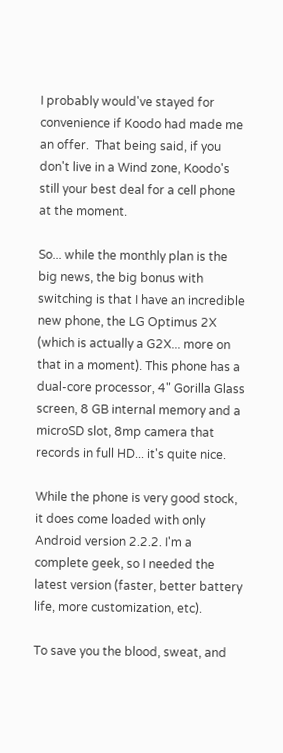I probably would've stayed for convenience if Koodo had made me an offer.  That being said, if you don't live in a Wind zone, Koodo's still your best deal for a cell phone at the moment.

So... while the monthly plan is the big news, the big bonus with switching is that I have an incredible new phone, the LG Optimus 2X (which is actually a G2X... more on that in a moment). This phone has a dual-core processor, 4" Gorilla Glass screen, 8 GB internal memory and a microSD slot, 8mp camera that records in full HD... it's quite nice.

While the phone is very good stock, it does come loaded with only Android version 2.2.2. I'm a complete geek, so I needed the latest version (faster, better battery life, more customization, etc).

To save you the blood, sweat, and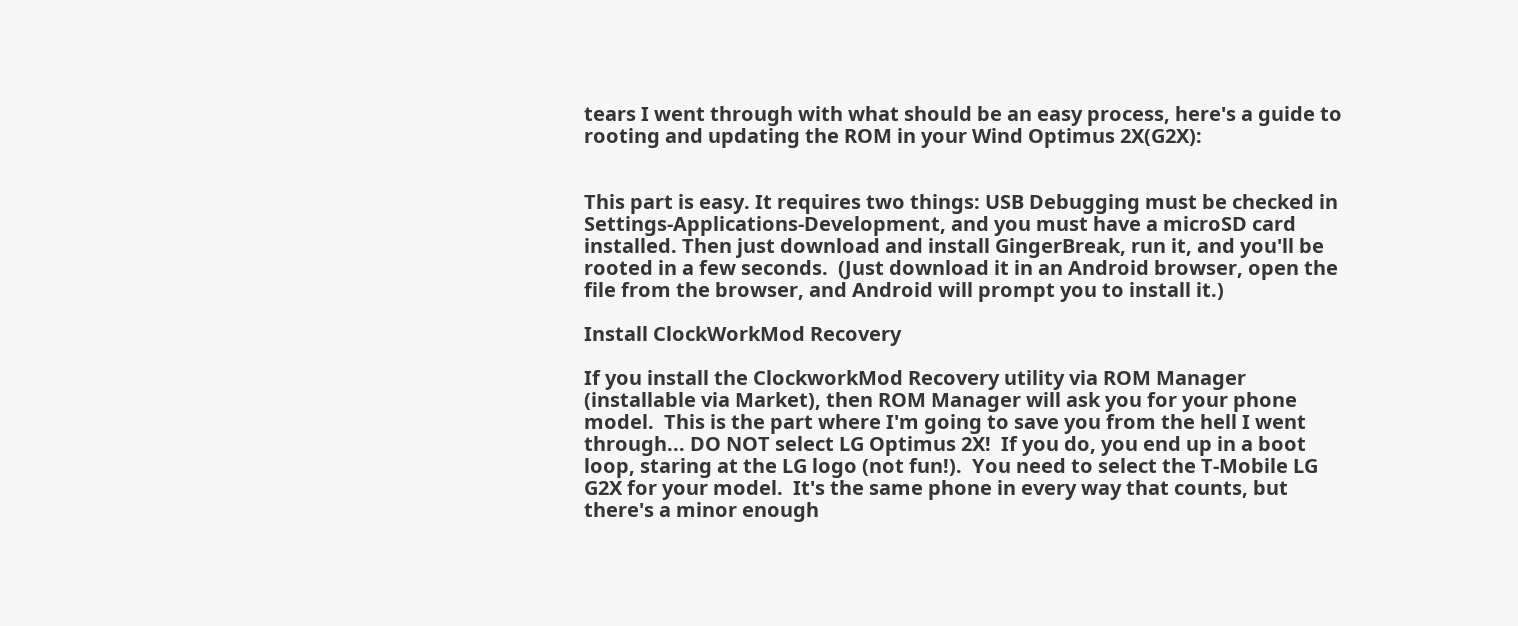tears I went through with what should be an easy process, here's a guide to rooting and updating the ROM in your Wind Optimus 2X(G2X):


This part is easy. It requires two things: USB Debugging must be checked in Settings-Applications-Development, and you must have a microSD card installed. Then just download and install GingerBreak, run it, and you'll be rooted in a few seconds.  (Just download it in an Android browser, open the file from the browser, and Android will prompt you to install it.)

Install ClockWorkMod Recovery

If you install the ClockworkMod Recovery utility via ROM Manager (installable via Market), then ROM Manager will ask you for your phone model.  This is the part where I'm going to save you from the hell I went through... DO NOT select LG Optimus 2X!  If you do, you end up in a boot loop, staring at the LG logo (not fun!).  You need to select the T-Mobile LG G2X for your model.  It's the same phone in every way that counts, but there's a minor enough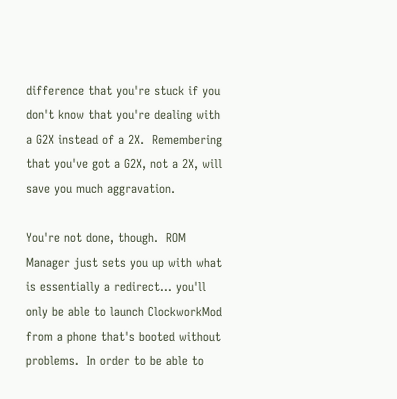difference that you're stuck if you don't know that you're dealing with a G2X instead of a 2X.  Remembering that you've got a G2X, not a 2X, will save you much aggravation.

You're not done, though.  ROM Manager just sets you up with what is essentially a redirect... you'll only be able to launch ClockworkMod from a phone that's booted without problems.  In order to be able to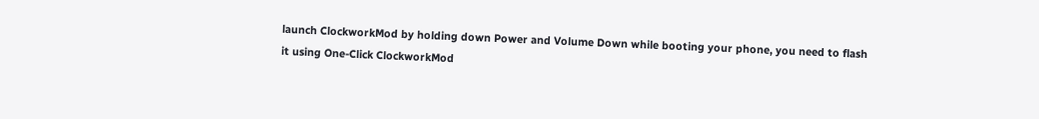launch ClockworkMod by holding down Power and Volume Down while booting your phone, you need to flash it using One-Click ClockworkMod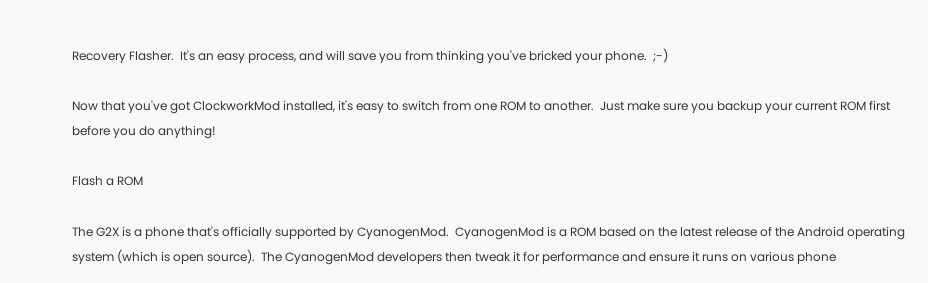Recovery Flasher.  It's an easy process, and will save you from thinking you've bricked your phone.  ;-)

Now that you've got ClockworkMod installed, it's easy to switch from one ROM to another.  Just make sure you backup your current ROM first before you do anything!

Flash a ROM

The G2X is a phone that's officially supported by CyanogenMod.  CyanogenMod is a ROM based on the latest release of the Android operating system (which is open source).  The CyanogenMod developers then tweak it for performance and ensure it runs on various phone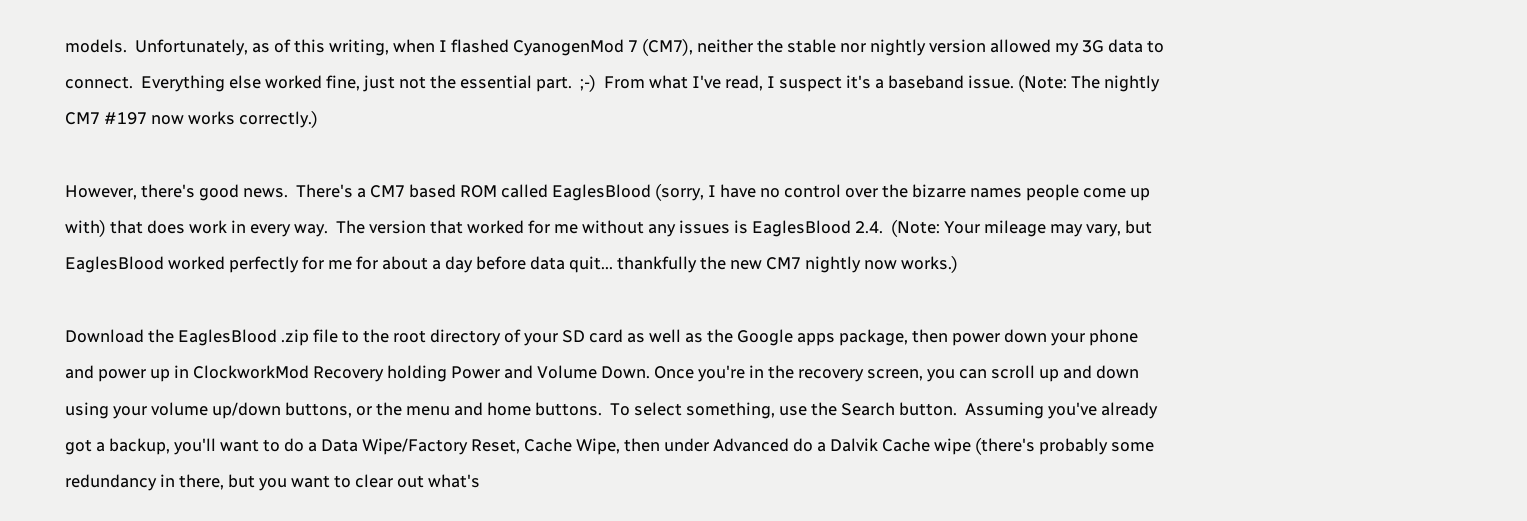models.  Unfortunately, as of this writing, when I flashed CyanogenMod 7 (CM7), neither the stable nor nightly version allowed my 3G data to connect.  Everything else worked fine, just not the essential part.  ;-)  From what I've read, I suspect it's a baseband issue. (Note: The nightly CM7 #197 now works correctly.)

However, there's good news.  There's a CM7 based ROM called EaglesBlood (sorry, I have no control over the bizarre names people come up with) that does work in every way.  The version that worked for me without any issues is EaglesBlood 2.4.  (Note: Your mileage may vary, but EaglesBlood worked perfectly for me for about a day before data quit... thankfully the new CM7 nightly now works.)

Download the EaglesBlood .zip file to the root directory of your SD card as well as the Google apps package, then power down your phone and power up in ClockworkMod Recovery holding Power and Volume Down. Once you're in the recovery screen, you can scroll up and down using your volume up/down buttons, or the menu and home buttons.  To select something, use the Search button.  Assuming you've already got a backup, you'll want to do a Data Wipe/Factory Reset, Cache Wipe, then under Advanced do a Dalvik Cache wipe (there's probably some redundancy in there, but you want to clear out what's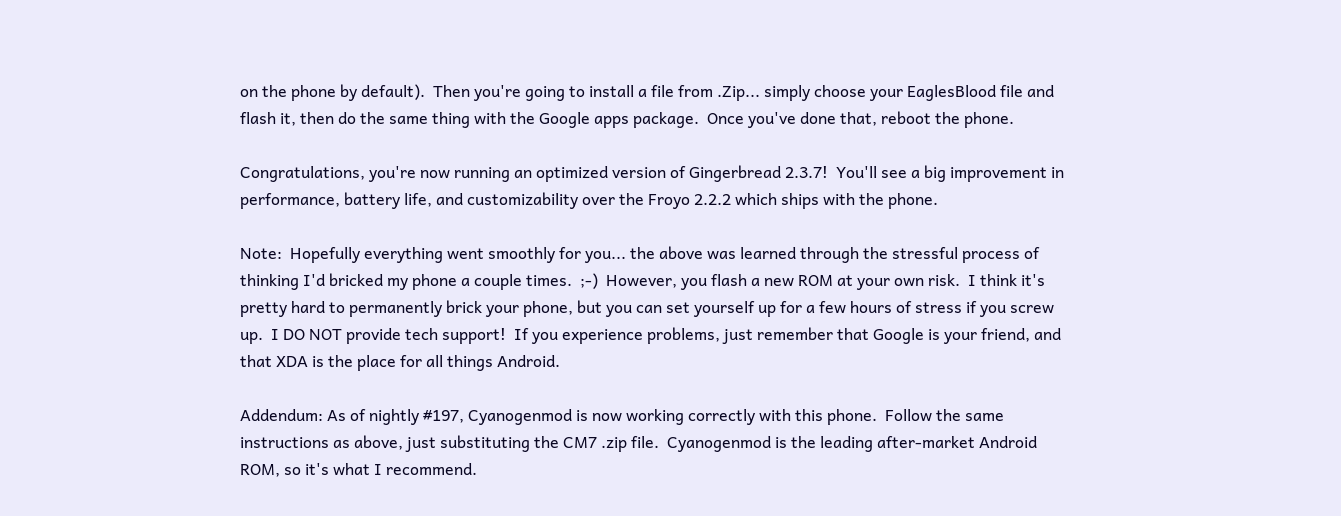on the phone by default).  Then you're going to install a file from .Zip... simply choose your EaglesBlood file and flash it, then do the same thing with the Google apps package.  Once you've done that, reboot the phone.

Congratulations, you're now running an optimized version of Gingerbread 2.3.7!  You'll see a big improvement in performance, battery life, and customizability over the Froyo 2.2.2 which ships with the phone.

Note:  Hopefully everything went smoothly for you... the above was learned through the stressful process of thinking I'd bricked my phone a couple times.  ;-)  However, you flash a new ROM at your own risk.  I think it's pretty hard to permanently brick your phone, but you can set yourself up for a few hours of stress if you screw up.  I DO NOT provide tech support!  If you experience problems, just remember that Google is your friend, and that XDA is the place for all things Android.

Addendum: As of nightly #197, Cyanogenmod is now working correctly with this phone.  Follow the same instructions as above, just substituting the CM7 .zip file.  Cyanogenmod is the leading after-market Android ROM, so it's what I recommend.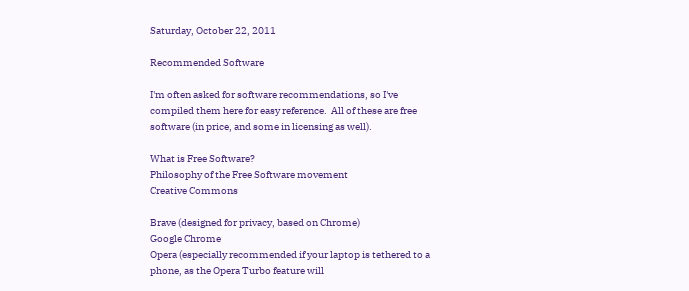Saturday, October 22, 2011

Recommended Software

I'm often asked for software recommendations, so I've compiled them here for easy reference.  All of these are free software (in price, and some in licensing as well).

What is Free Software?
Philosophy of the Free Software movement
Creative Commons

Brave (designed for privacy, based on Chrome)
Google Chrome
Opera (especially recommended if your laptop is tethered to a phone, as the Opera Turbo feature will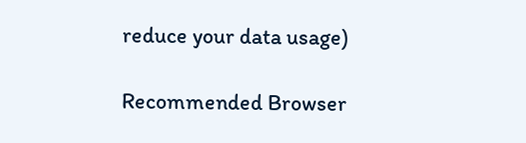reduce your data usage)

Recommended Browser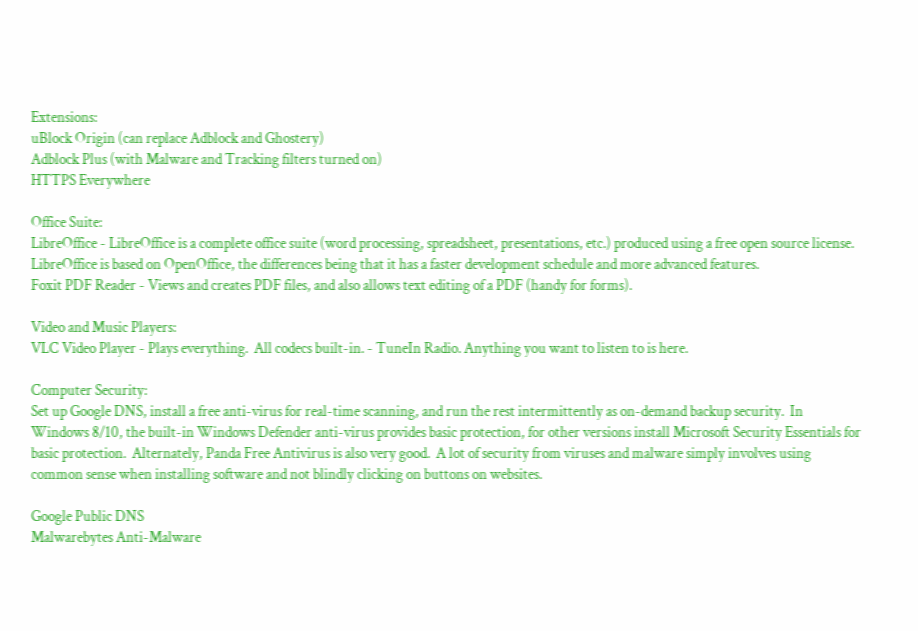Extensions:
uBlock Origin (can replace Adblock and Ghostery)
Adblock Plus (with Malware and Tracking filters turned on)
HTTPS Everywhere

Office Suite:
LibreOffice - LibreOffice is a complete office suite (word processing, spreadsheet, presentations, etc.) produced using a free open source license.  LibreOffice is based on OpenOffice, the differences being that it has a faster development schedule and more advanced features.
Foxit PDF Reader - Views and creates PDF files, and also allows text editing of a PDF (handy for forms).

Video and Music Players:
VLC Video Player - Plays everything.  All codecs built-in. - TuneIn Radio. Anything you want to listen to is here.

Computer Security:
Set up Google DNS, install a free anti-virus for real-time scanning, and run the rest intermittently as on-demand backup security.  In Windows 8/10, the built-in Windows Defender anti-virus provides basic protection, for other versions install Microsoft Security Essentials for basic protection.  Alternately, Panda Free Antivirus is also very good.  A lot of security from viruses and malware simply involves using common sense when installing software and not blindly clicking on buttons on websites.

Google Public DNS
Malwarebytes Anti-Malware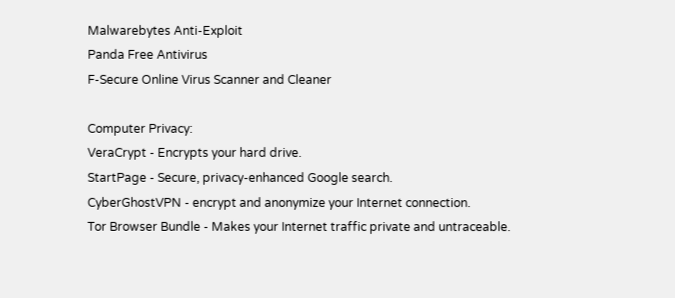Malwarebytes Anti-Exploit
Panda Free Antivirus
F-Secure Online Virus Scanner and Cleaner

Computer Privacy:
VeraCrypt - Encrypts your hard drive.
StartPage - Secure, privacy-enhanced Google search.
CyberGhostVPN - encrypt and anonymize your Internet connection.
Tor Browser Bundle - Makes your Internet traffic private and untraceable.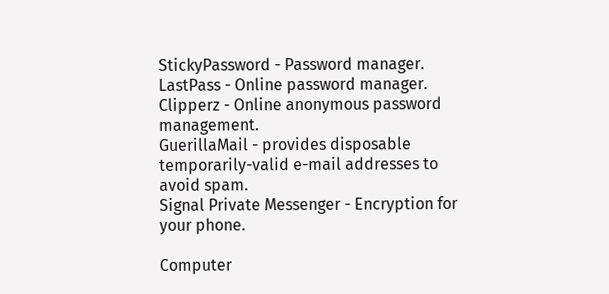StickyPassword - Password manager.
LastPass - Online password manager.
Clipperz - Online anonymous password management.
GuerillaMail - provides disposable temporarily-valid e-mail addresses to avoid spam.
Signal Private Messenger - Encryption for your phone.

Computer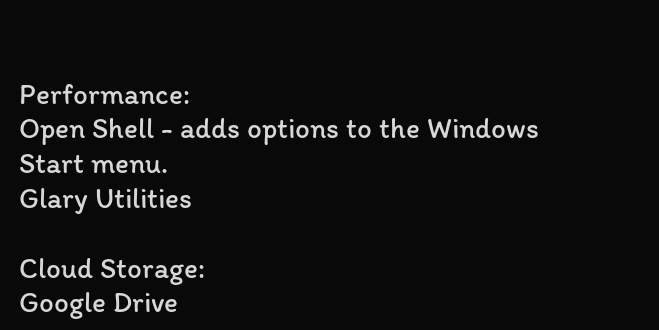Performance:
Open Shell - adds options to the Windows Start menu.
Glary Utilities

Cloud Storage:
Google Drive